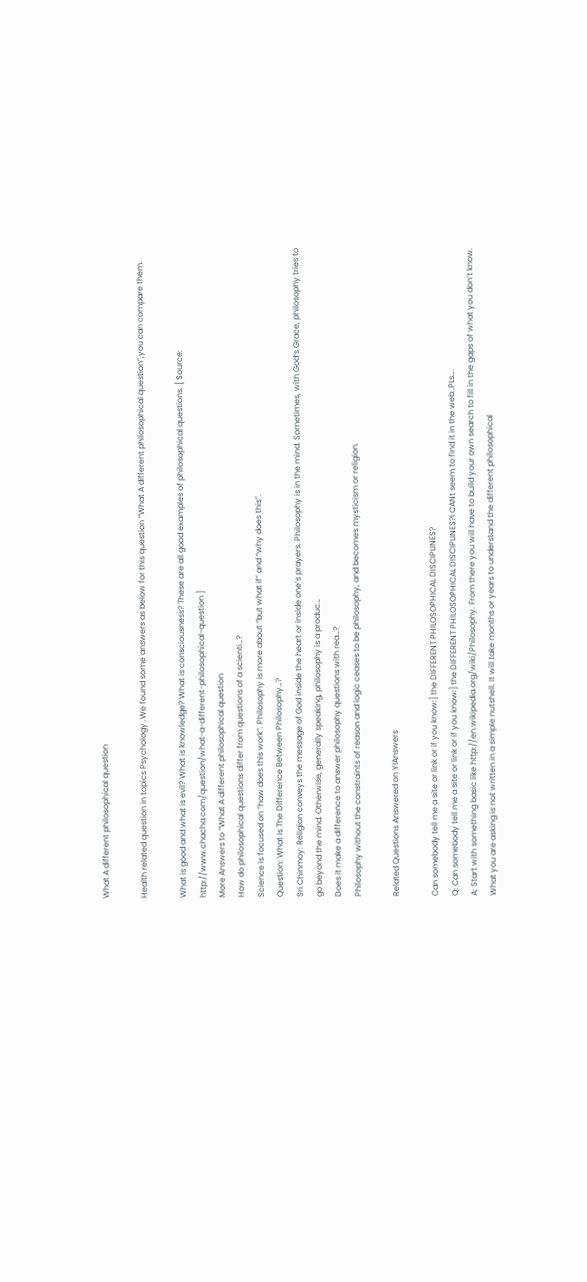What A different philosophical question

Health related question in topics Psychology .We found some answers as below for this question “What A different philosophical question”,you can compare them.

What is good and what is evil? What is knowledge? What is consciousness? These are all good examples of philosophical questions. [ Source: http://www.chacha.com/question/what-a-different-philosophical-question ]
More Answers to “What A different philosophical question
How do philosophical questions differ from questions of a scienti…?
Science is focused on “how does this work”. Philosophy is more about “but what if” and “why does this”.
Question: What Is The Difference Between Philosophy…?
Sri Chinmoy: Religion conveys the message of God inside the heart or inside one’s prayers. Philosophy is in the mind. Sometimes, with God’s Grace, philosophy tries to go beyond the mind. Otherwise, generally speaking, philosophy is a produc…
Does it make a difference to answer philosophy questions with rea…?
Philosophy without the constraints of reason and logic ceases to be philosophy, and becomes mysticism or religion.

Related Questions Answered on Y!Answers

Can somebody tell me a site or link or if you know:] the DIFFERENT PHILOSOPHICAL DISCIPLINES?
Q: Can somebody tell me a site or link or if you know:] the DIFFERENT PHILOSOPHICAL DISCIPLINES?I CANt seem to find it in the web..PLs….
A: Start with something basic like http://en.wikipedia.org/wiki/Philosophy. From there you will have to build your own search to fill in the gaps of what you don’t know. What you are asking is not written in a simple nutshell. It will take months or years to understand the different philosophical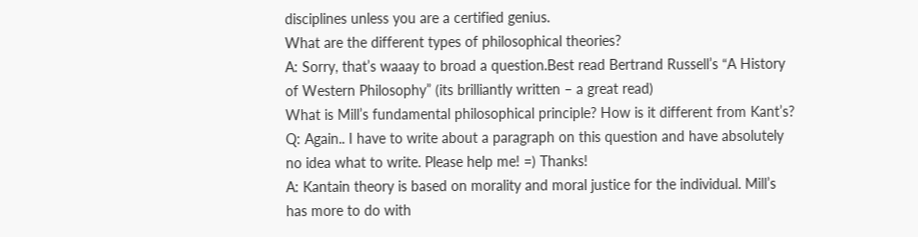disciplines unless you are a certified genius.
What are the different types of philosophical theories?
A: Sorry, that’s waaay to broad a question.Best read Bertrand Russell’s “A History of Western Philosophy” (its brilliantly written – a great read)
What is Mill’s fundamental philosophical principle? How is it different from Kant’s?
Q: Again.. I have to write about a paragraph on this question and have absolutely no idea what to write. Please help me! =) Thanks!
A: Kantain theory is based on morality and moral justice for the individual. Mill’s has more to do with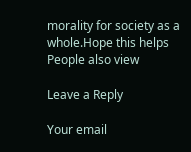morality for society as a whole.Hope this helps
People also view

Leave a Reply

Your email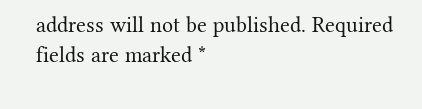address will not be published. Required fields are marked *